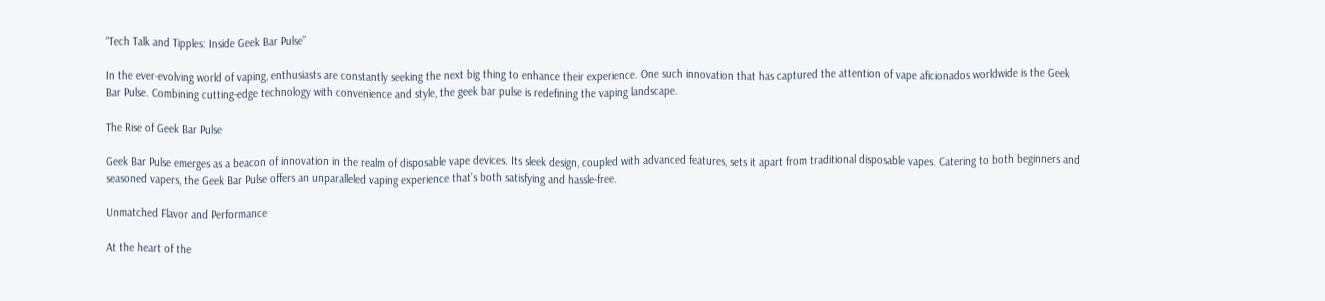“Tech Talk and Tipples: Inside Geek Bar Pulse”

In the ever-evolving world of vaping, enthusiasts are constantly seeking the next big thing to enhance their experience. One such innovation that has captured the attention of vape aficionados worldwide is the Geek Bar Pulse. Combining cutting-edge technology with convenience and style, the geek bar pulse is redefining the vaping landscape.

The Rise of Geek Bar Pulse

Geek Bar Pulse emerges as a beacon of innovation in the realm of disposable vape devices. Its sleek design, coupled with advanced features, sets it apart from traditional disposable vapes. Catering to both beginners and seasoned vapers, the Geek Bar Pulse offers an unparalleled vaping experience that’s both satisfying and hassle-free.

Unmatched Flavor and Performance

At the heart of the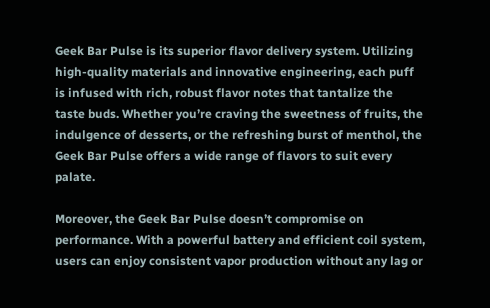Geek Bar Pulse is its superior flavor delivery system. Utilizing high-quality materials and innovative engineering, each puff is infused with rich, robust flavor notes that tantalize the taste buds. Whether you’re craving the sweetness of fruits, the indulgence of desserts, or the refreshing burst of menthol, the Geek Bar Pulse offers a wide range of flavors to suit every palate.

Moreover, the Geek Bar Pulse doesn’t compromise on performance. With a powerful battery and efficient coil system, users can enjoy consistent vapor production without any lag or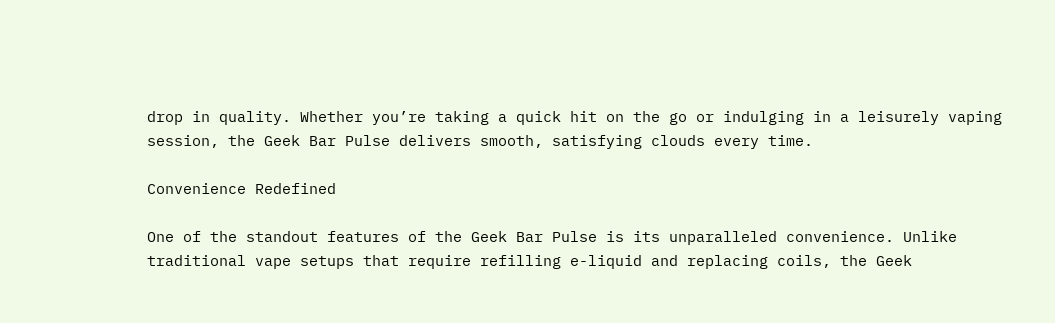drop in quality. Whether you’re taking a quick hit on the go or indulging in a leisurely vaping session, the Geek Bar Pulse delivers smooth, satisfying clouds every time.

Convenience Redefined

One of the standout features of the Geek Bar Pulse is its unparalleled convenience. Unlike traditional vape setups that require refilling e-liquid and replacing coils, the Geek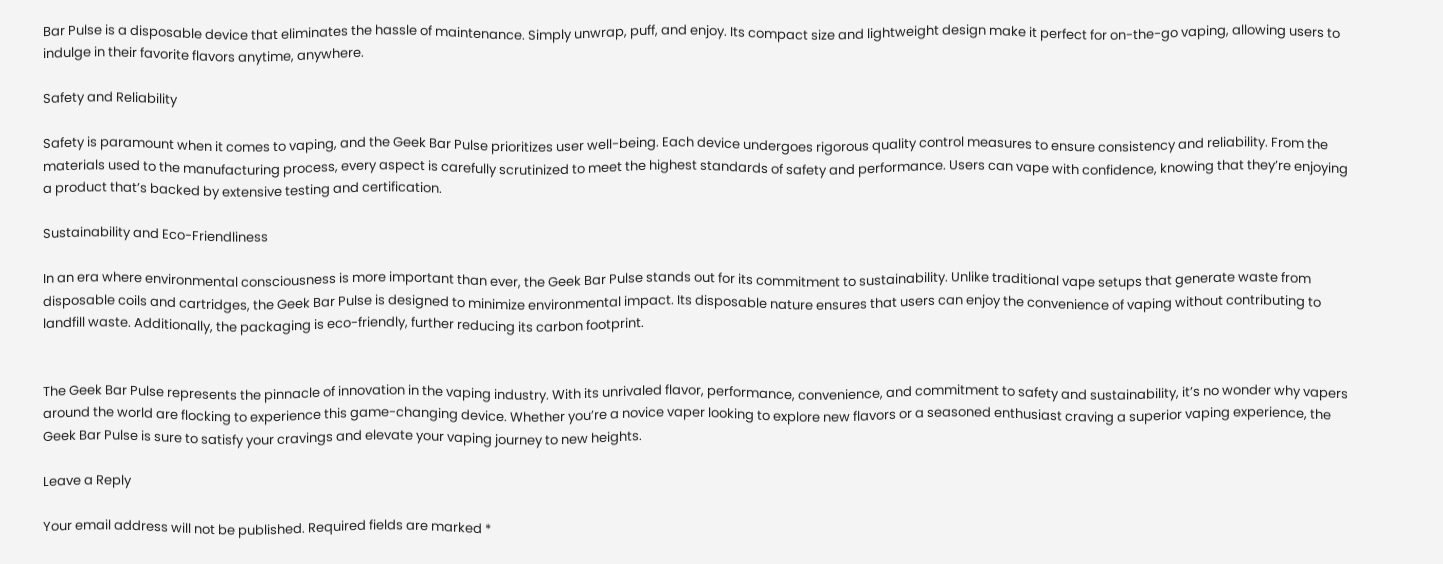Bar Pulse is a disposable device that eliminates the hassle of maintenance. Simply unwrap, puff, and enjoy. Its compact size and lightweight design make it perfect for on-the-go vaping, allowing users to indulge in their favorite flavors anytime, anywhere.

Safety and Reliability

Safety is paramount when it comes to vaping, and the Geek Bar Pulse prioritizes user well-being. Each device undergoes rigorous quality control measures to ensure consistency and reliability. From the materials used to the manufacturing process, every aspect is carefully scrutinized to meet the highest standards of safety and performance. Users can vape with confidence, knowing that they’re enjoying a product that’s backed by extensive testing and certification.

Sustainability and Eco-Friendliness

In an era where environmental consciousness is more important than ever, the Geek Bar Pulse stands out for its commitment to sustainability. Unlike traditional vape setups that generate waste from disposable coils and cartridges, the Geek Bar Pulse is designed to minimize environmental impact. Its disposable nature ensures that users can enjoy the convenience of vaping without contributing to landfill waste. Additionally, the packaging is eco-friendly, further reducing its carbon footprint.


The Geek Bar Pulse represents the pinnacle of innovation in the vaping industry. With its unrivaled flavor, performance, convenience, and commitment to safety and sustainability, it’s no wonder why vapers around the world are flocking to experience this game-changing device. Whether you’re a novice vaper looking to explore new flavors or a seasoned enthusiast craving a superior vaping experience, the Geek Bar Pulse is sure to satisfy your cravings and elevate your vaping journey to new heights.

Leave a Reply

Your email address will not be published. Required fields are marked *